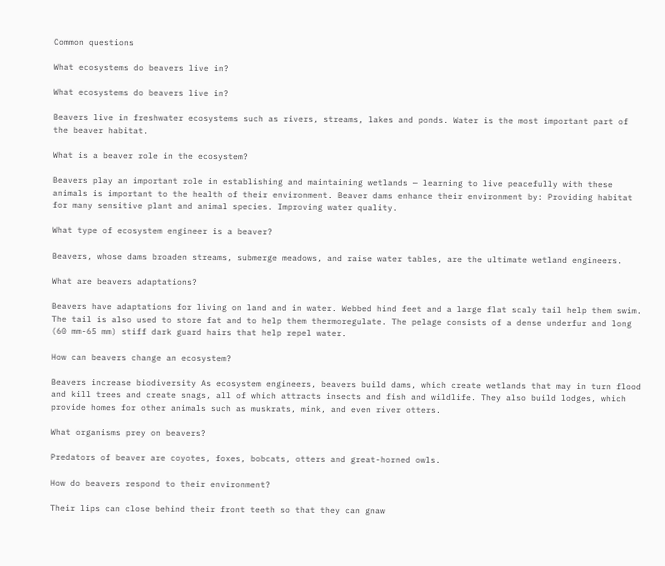Common questions

What ecosystems do beavers live in?

What ecosystems do beavers live in?

Beavers live in freshwater ecosystems such as rivers, streams, lakes and ponds. Water is the most important part of the beaver habitat.

What is a beaver role in the ecosystem?

Beavers play an important role in establishing and maintaining wetlands — learning to live peacefully with these animals is important to the health of their environment. Beaver dams enhance their environment by: Providing habitat for many sensitive plant and animal species. Improving water quality.

What type of ecosystem engineer is a beaver?

Beavers, whose dams broaden streams, submerge meadows, and raise water tables, are the ultimate wetland engineers.

What are beavers adaptations?

Beavers have adaptations for living on land and in water. Webbed hind feet and a large flat scaly tail help them swim. The tail is also used to store fat and to help them thermoregulate. The pelage consists of a dense underfur and long (60 mm-65 mm) stiff dark guard hairs that help repel water.

How can beavers change an ecosystem?

Beavers increase biodiversity As ecosystem engineers, beavers build dams, which create wetlands that may in turn flood and kill trees and create snags, all of which attracts insects and fish and wildlife. They also build lodges, which provide homes for other animals such as muskrats, mink, and even river otters.

What organisms prey on beavers?

Predators of beaver are coyotes, foxes, bobcats, otters and great-horned owls.

How do beavers respond to their environment?

Their lips can close behind their front teeth so that they can gnaw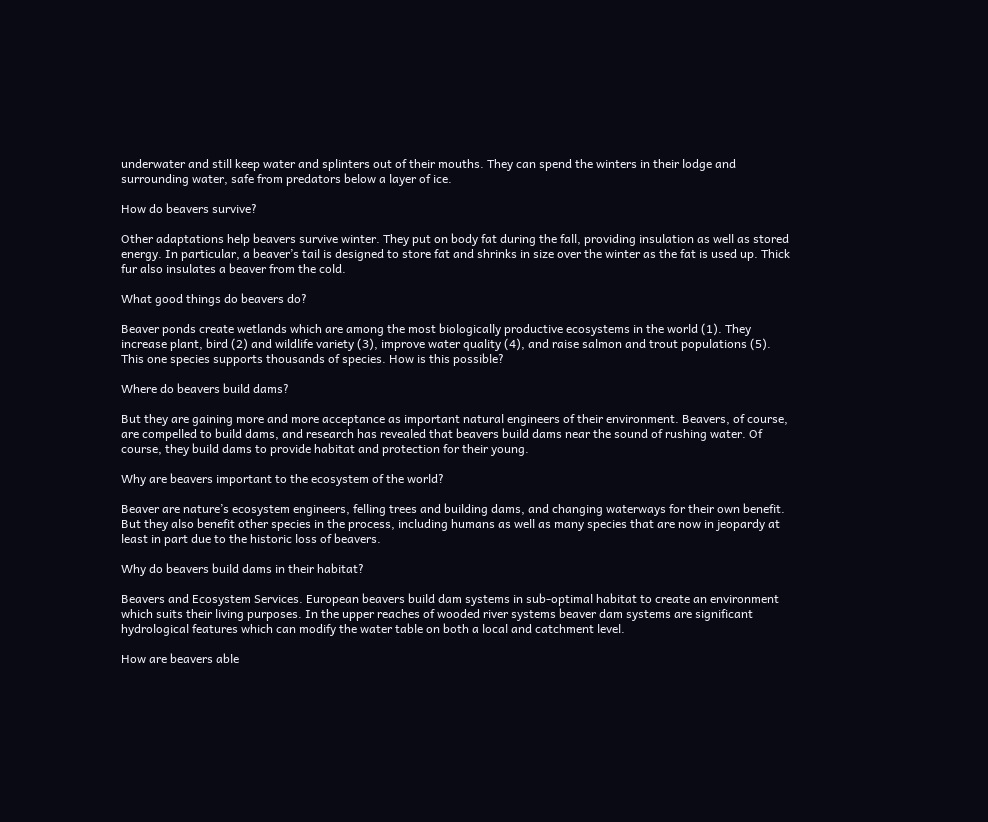underwater and still keep water and splinters out of their mouths. They can spend the winters in their lodge and surrounding water, safe from predators below a layer of ice.

How do beavers survive?

Other adaptations help beavers survive winter. They put on body fat during the fall, providing insulation as well as stored energy. In particular, a beaver’s tail is designed to store fat and shrinks in size over the winter as the fat is used up. Thick fur also insulates a beaver from the cold.

What good things do beavers do?

Beaver ponds create wetlands which are among the most biologically productive ecosystems in the world (1). They increase plant, bird (2) and wildlife variety (3), improve water quality (4), and raise salmon and trout populations (5). This one species supports thousands of species. How is this possible?

Where do beavers build dams?

But they are gaining more and more acceptance as important natural engineers of their environment. Beavers, of course, are compelled to build dams, and research has revealed that beavers build dams near the sound of rushing water. Of course, they build dams to provide habitat and protection for their young.

Why are beavers important to the ecosystem of the world?

Beaver are nature’s ecosystem engineers, felling trees and building dams, and changing waterways for their own benefit. But they also benefit other species in the process, including humans as well as many species that are now in jeopardy at least in part due to the historic loss of beavers.

Why do beavers build dams in their habitat?

Beavers and Ecosystem Services. European beavers build dam systems in sub-optimal habitat to create an environment which suits their living purposes. In the upper reaches of wooded river systems beaver dam systems are significant hydrological features which can modify the water table on both a local and catchment level.

How are beavers able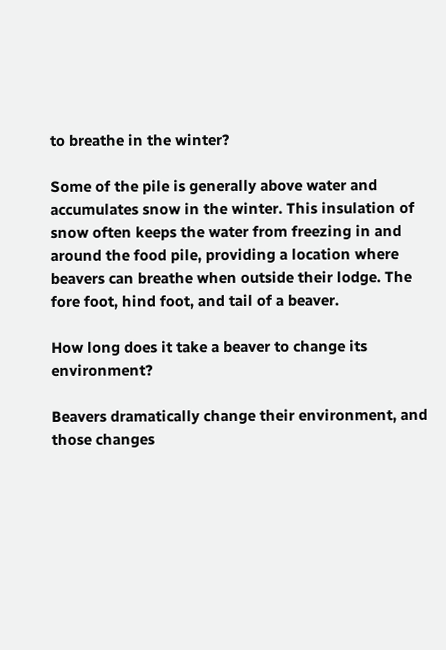to breathe in the winter?

Some of the pile is generally above water and accumulates snow in the winter. This insulation of snow often keeps the water from freezing in and around the food pile, providing a location where beavers can breathe when outside their lodge. The fore foot, hind foot, and tail of a beaver.

How long does it take a beaver to change its environment?

Beavers dramatically change their environment, and those changes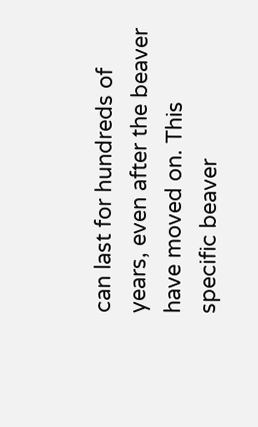can last for hundreds of years, even after the beaver have moved on. This specific beaver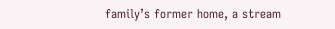family’s former home, a stream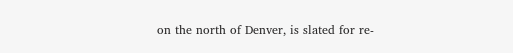on the north of Denver, is slated for re-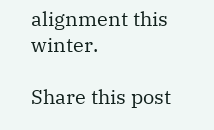alignment this winter.

Share this post